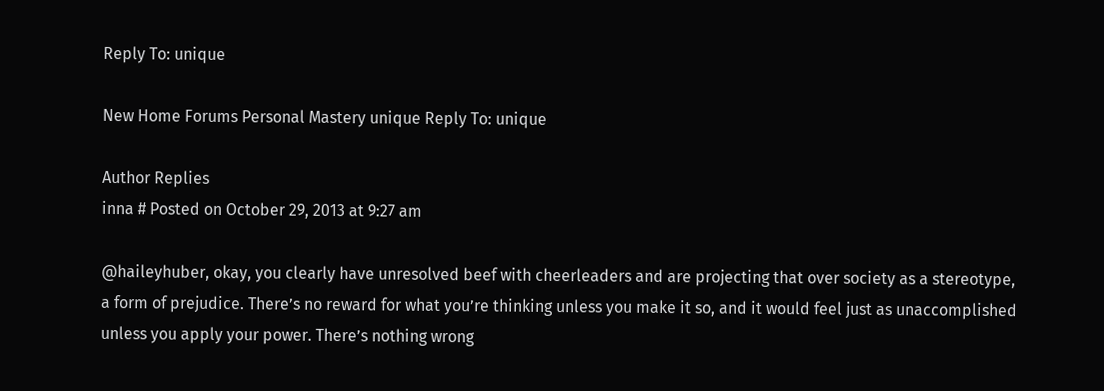Reply To: unique

New Home Forums Personal Mastery unique Reply To: unique

Author Replies
inna # Posted on October 29, 2013 at 9:27 am

@haileyhuber, okay, you clearly have unresolved beef with cheerleaders and are projecting that over society as a stereotype, a form of prejudice. There’s no reward for what you’re thinking unless you make it so, and it would feel just as unaccomplished unless you apply your power. There’s nothing wrong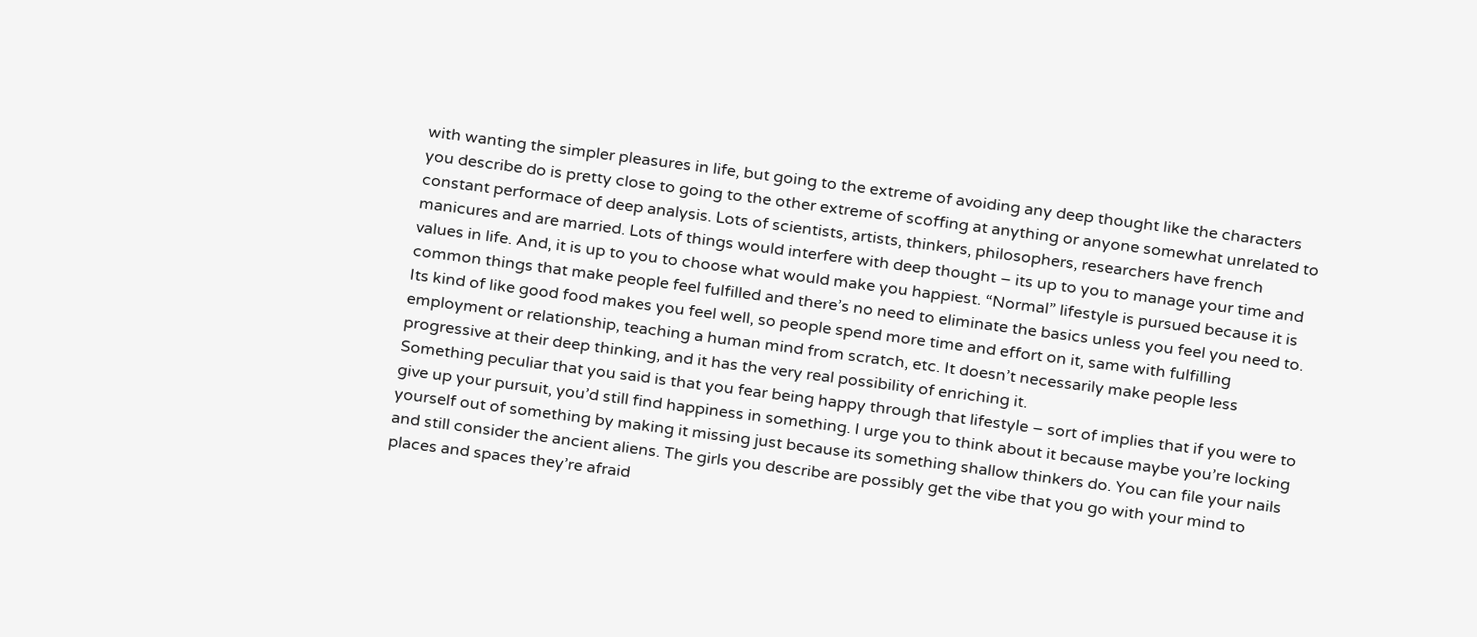with wanting the simpler pleasures in life, but going to the extreme of avoiding any deep thought like the characters you describe do is pretty close to going to the other extreme of scoffing at anything or anyone somewhat unrelated to constant performace of deep analysis. Lots of scientists, artists, thinkers, philosophers, researchers have french manicures and are married. Lots of things would interfere with deep thought – its up to you to manage your time and values in life. And, it is up to you to choose what would make you happiest. “Normal” lifestyle is pursued because it is common things that make people feel fulfilled and there’s no need to eliminate the basics unless you feel you need to. Its kind of like good food makes you feel well, so people spend more time and effort on it, same with fulfilling employment or relationship, teaching a human mind from scratch, etc. It doesn’t necessarily make people less progressive at their deep thinking, and it has the very real possibility of enriching it.
Something peculiar that you said is that you fear being happy through that lifestyle – sort of implies that if you were to give up your pursuit, you’d still find happiness in something. I urge you to think about it because maybe you’re locking yourself out of something by making it missing just because its something shallow thinkers do. You can file your nails and still consider the ancient aliens. The girls you describe are possibly get the vibe that you go with your mind to places and spaces they’re afraid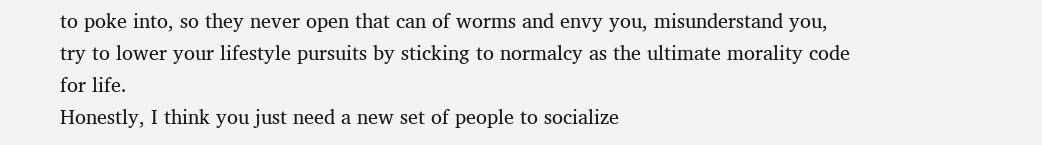to poke into, so they never open that can of worms and envy you, misunderstand you, try to lower your lifestyle pursuits by sticking to normalcy as the ultimate morality code for life.
Honestly, I think you just need a new set of people to socialize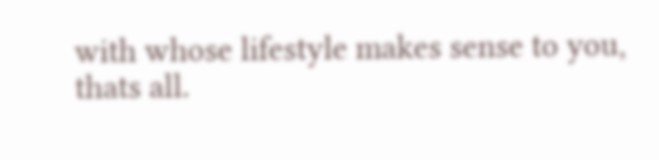with whose lifestyle makes sense to you, thats all.